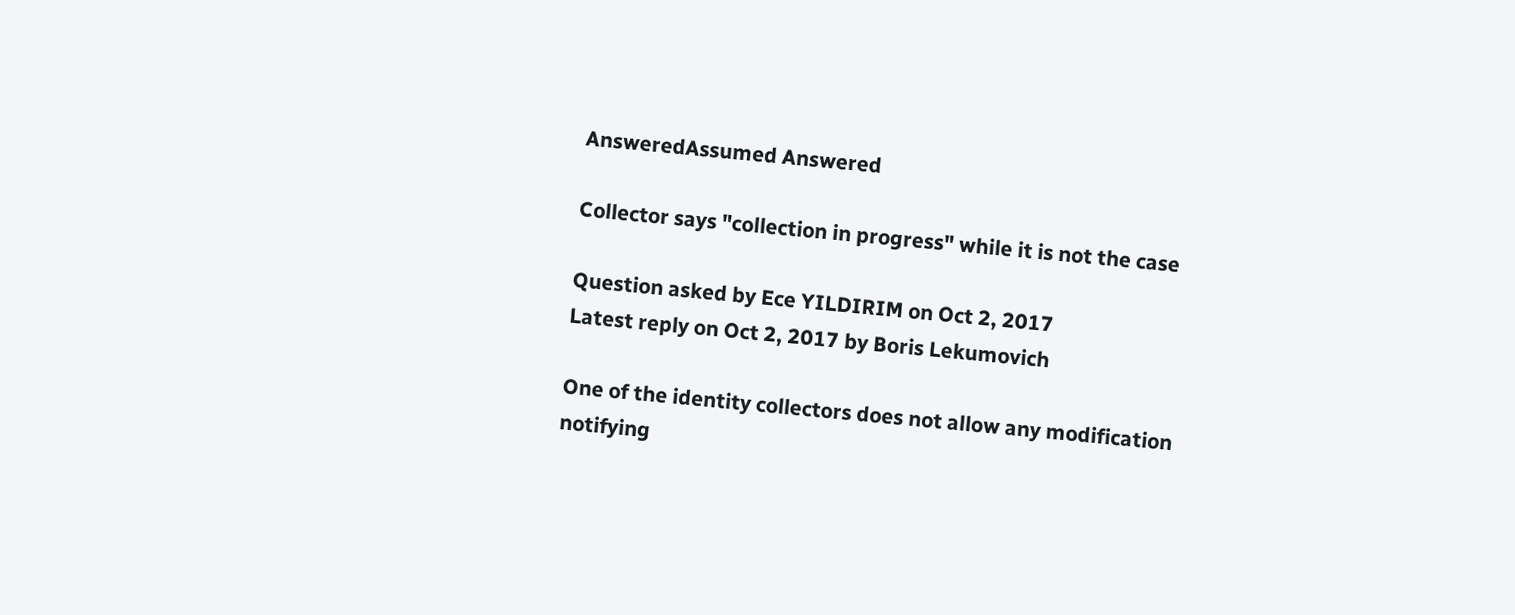AnsweredAssumed Answered

Collector says "collection in progress" while it is not the case

Question asked by Ece YILDIRIM on Oct 2, 2017
Latest reply on Oct 2, 2017 by Boris Lekumovich

One of the identity collectors does not allow any modification notifying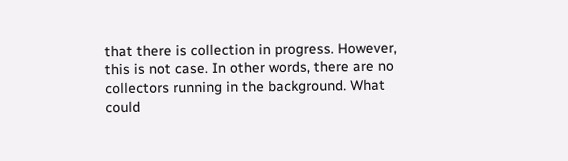that there is collection in progress. However, this is not case. In other words, there are no collectors running in the background. What could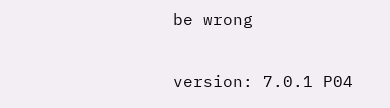be wrong


version: 7.0.1 P04